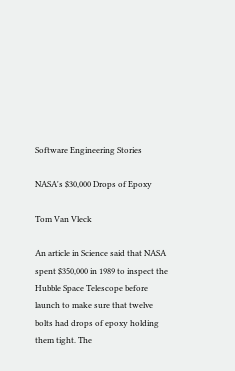Software Engineering Stories

NASA's $30,000 Drops of Epoxy

Tom Van Vleck

An article in Science said that NASA spent $350,000 in 1989 to inspect the Hubble Space Telescope before launch to make sure that twelve bolts had drops of epoxy holding them tight. The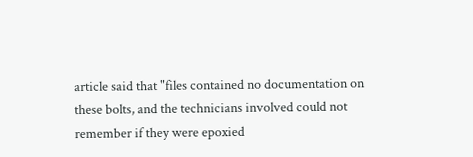article said that "files contained no documentation on these bolts, and the technicians involved could not remember if they were epoxied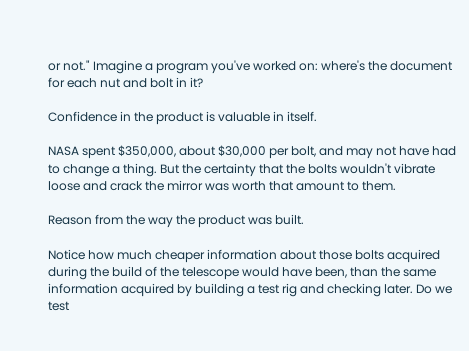or not." Imagine a program you've worked on: where's the document for each nut and bolt in it?

Confidence in the product is valuable in itself.

NASA spent $350,000, about $30,000 per bolt, and may not have had to change a thing. But the certainty that the bolts wouldn't vibrate loose and crack the mirror was worth that amount to them.

Reason from the way the product was built.

Notice how much cheaper information about those bolts acquired during the build of the telescope would have been, than the same information acquired by building a test rig and checking later. Do we test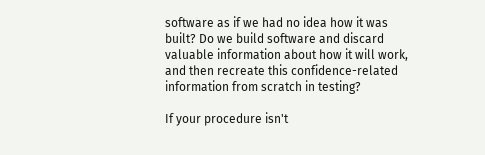software as if we had no idea how it was built? Do we build software and discard valuable information about how it will work, and then recreate this confidence-related information from scratch in testing?

If your procedure isn't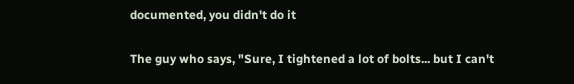documented, you didn't do it

The guy who says, "Sure, I tightened a lot of bolts... but I can't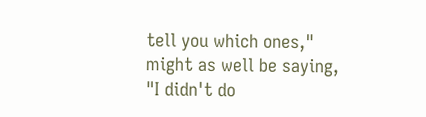tell you which ones," might as well be saying, "I didn't do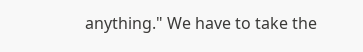anything." We have to take the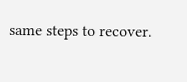same steps to recover.